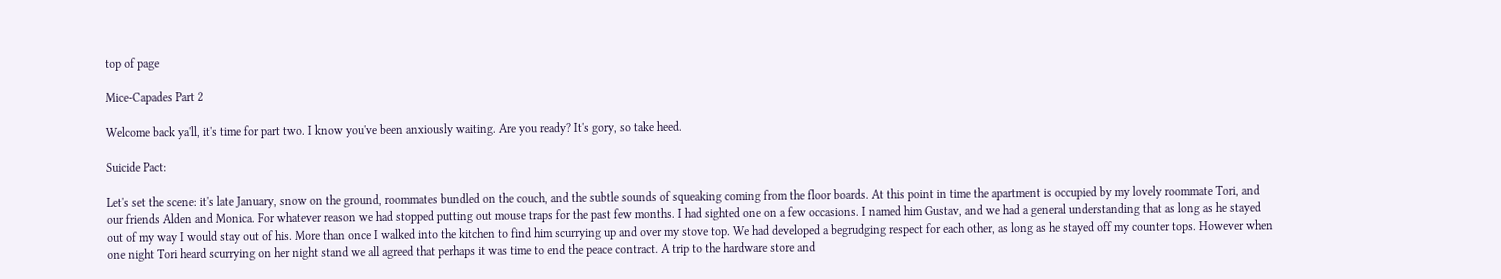top of page

Mice-Capades Part 2

Welcome back ya'll, it's time for part two. I know you've been anxiously waiting. Are you ready? It's gory, so take heed.

Suicide Pact:

Let's set the scene: it's late January, snow on the ground, roommates bundled on the couch, and the subtle sounds of squeaking coming from the floor boards. At this point in time the apartment is occupied by my lovely roommate Tori, and our friends Alden and Monica. For whatever reason we had stopped putting out mouse traps for the past few months. I had sighted one on a few occasions. I named him Gustav, and we had a general understanding that as long as he stayed out of my way I would stay out of his. More than once I walked into the kitchen to find him scurrying up and over my stove top. We had developed a begrudging respect for each other, as long as he stayed off my counter tops. However when one night Tori heard scurrying on her night stand we all agreed that perhaps it was time to end the peace contract. A trip to the hardware store and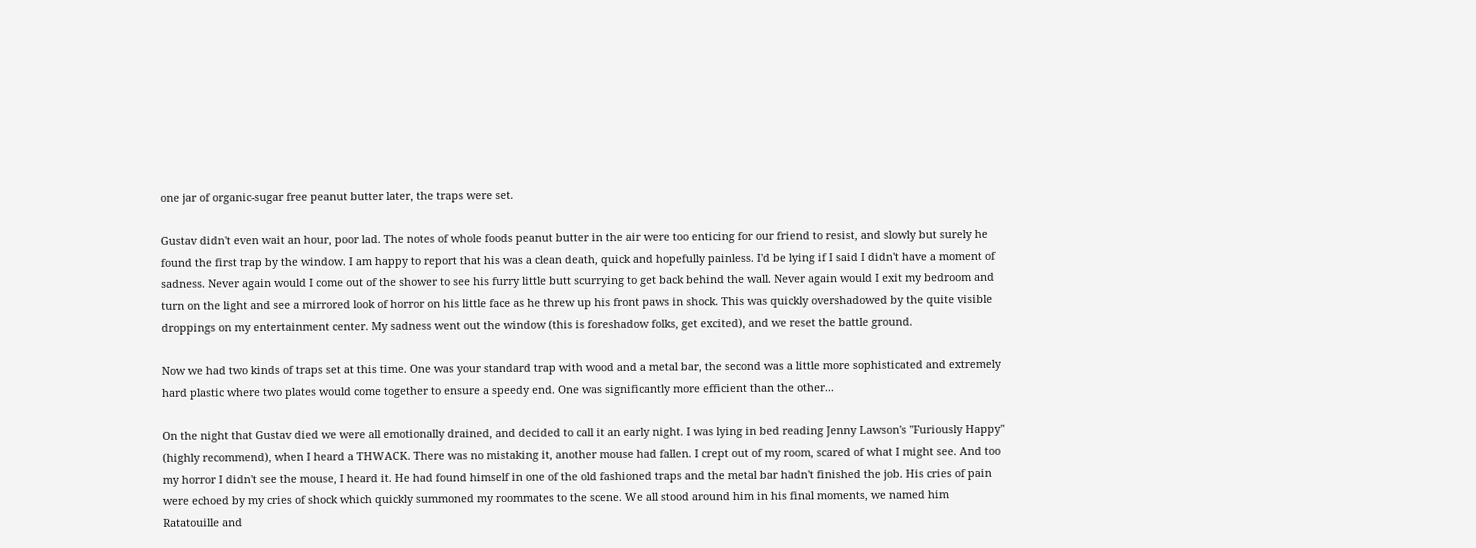one jar of organic-sugar free peanut butter later, the traps were set.

Gustav didn't even wait an hour, poor lad. The notes of whole foods peanut butter in the air were too enticing for our friend to resist, and slowly but surely he found the first trap by the window. I am happy to report that his was a clean death, quick and hopefully painless. I'd be lying if I said I didn't have a moment of sadness. Never again would I come out of the shower to see his furry little butt scurrying to get back behind the wall. Never again would I exit my bedroom and turn on the light and see a mirrored look of horror on his little face as he threw up his front paws in shock. This was quickly overshadowed by the quite visible droppings on my entertainment center. My sadness went out the window (this is foreshadow folks, get excited), and we reset the battle ground.

Now we had two kinds of traps set at this time. One was your standard trap with wood and a metal bar, the second was a little more sophisticated and extremely hard plastic where two plates would come together to ensure a speedy end. One was significantly more efficient than the other...

On the night that Gustav died we were all emotionally drained, and decided to call it an early night. I was lying in bed reading Jenny Lawson's "Furiously Happy" (highly recommend), when I heard a THWACK. There was no mistaking it, another mouse had fallen. I crept out of my room, scared of what I might see. And too my horror I didn't see the mouse, I heard it. He had found himself in one of the old fashioned traps and the metal bar hadn't finished the job. His cries of pain were echoed by my cries of shock which quickly summoned my roommates to the scene. We all stood around him in his final moments, we named him Ratatouille and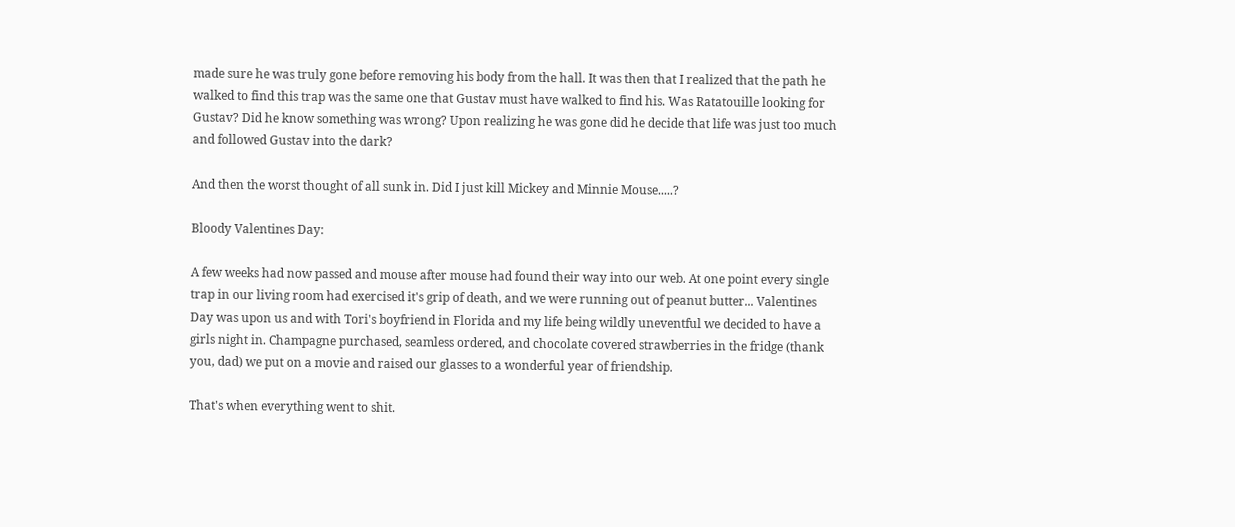made sure he was truly gone before removing his body from the hall. It was then that I realized that the path he walked to find this trap was the same one that Gustav must have walked to find his. Was Ratatouille looking for Gustav? Did he know something was wrong? Upon realizing he was gone did he decide that life was just too much and followed Gustav into the dark?

And then the worst thought of all sunk in. Did I just kill Mickey and Minnie Mouse.....?

Bloody Valentines Day:

A few weeks had now passed and mouse after mouse had found their way into our web. At one point every single trap in our living room had exercised it's grip of death, and we were running out of peanut butter... Valentines Day was upon us and with Tori's boyfriend in Florida and my life being wildly uneventful we decided to have a girls night in. Champagne purchased, seamless ordered, and chocolate covered strawberries in the fridge (thank you, dad) we put on a movie and raised our glasses to a wonderful year of friendship.

That's when everything went to shit.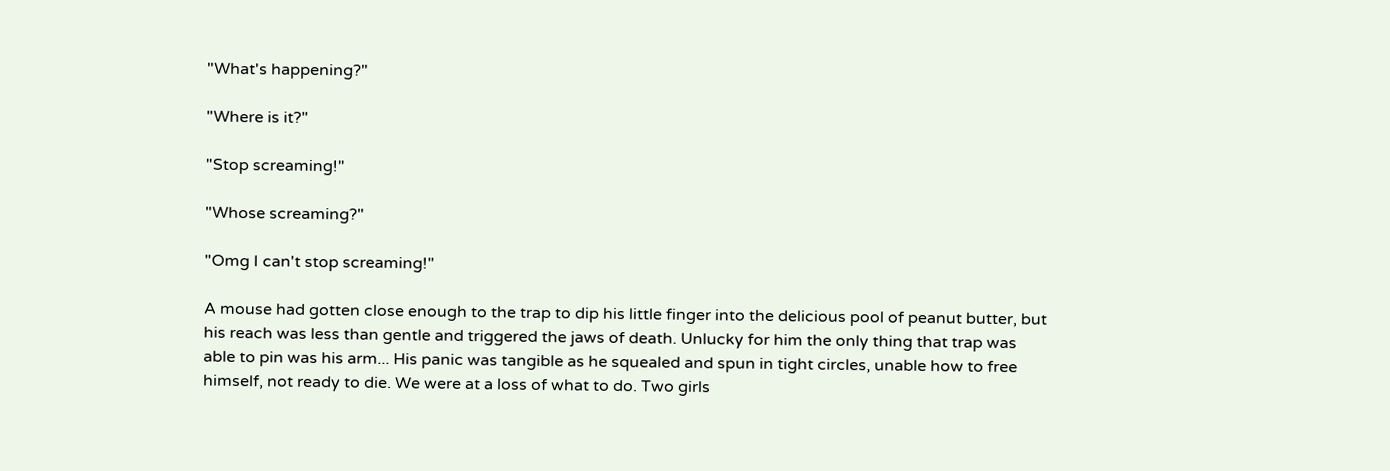"What's happening?"

"Where is it?"

"Stop screaming!"

"Whose screaming?"

"Omg I can't stop screaming!"

A mouse had gotten close enough to the trap to dip his little finger into the delicious pool of peanut butter, but his reach was less than gentle and triggered the jaws of death. Unlucky for him the only thing that trap was able to pin was his arm... His panic was tangible as he squealed and spun in tight circles, unable how to free himself, not ready to die. We were at a loss of what to do. Two girls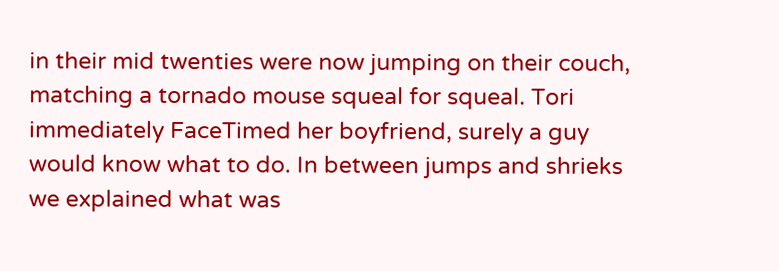in their mid twenties were now jumping on their couch, matching a tornado mouse squeal for squeal. Tori immediately FaceTimed her boyfriend, surely a guy would know what to do. In between jumps and shrieks we explained what was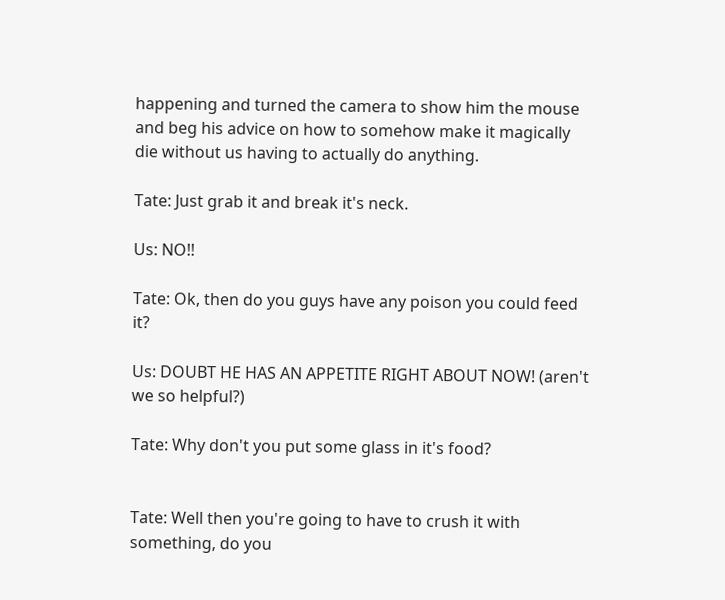happening and turned the camera to show him the mouse and beg his advice on how to somehow make it magically die without us having to actually do anything.

Tate: Just grab it and break it's neck.

Us: NO!!

Tate: Ok, then do you guys have any poison you could feed it?

Us: DOUBT HE HAS AN APPETITE RIGHT ABOUT NOW! (aren't we so helpful?)

Tate: Why don't you put some glass in it's food?


Tate: Well then you're going to have to crush it with something, do you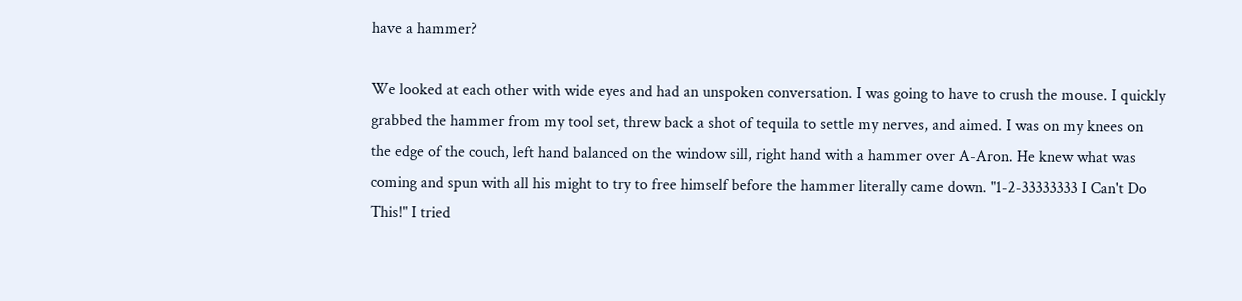have a hammer?

We looked at each other with wide eyes and had an unspoken conversation. I was going to have to crush the mouse. I quickly grabbed the hammer from my tool set, threw back a shot of tequila to settle my nerves, and aimed. I was on my knees on the edge of the couch, left hand balanced on the window sill, right hand with a hammer over A-Aron. He knew what was coming and spun with all his might to try to free himself before the hammer literally came down. "1-2-33333333 I Can't Do This!" I tried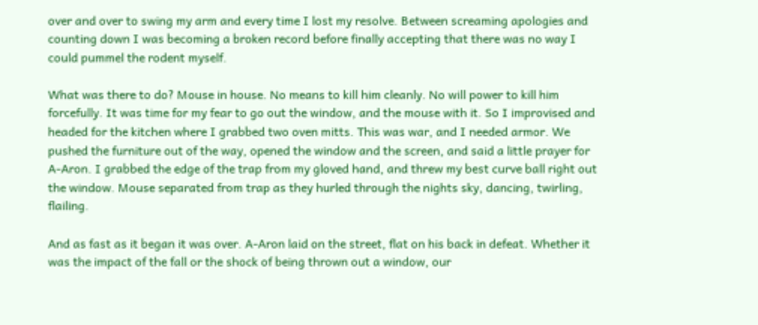over and over to swing my arm and every time I lost my resolve. Between screaming apologies and counting down I was becoming a broken record before finally accepting that there was no way I could pummel the rodent myself.

What was there to do? Mouse in house. No means to kill him cleanly. No will power to kill him forcefully. It was time for my fear to go out the window, and the mouse with it. So I improvised and headed for the kitchen where I grabbed two oven mitts. This was war, and I needed armor. We pushed the furniture out of the way, opened the window and the screen, and said a little prayer for A-Aron. I grabbed the edge of the trap from my gloved hand, and threw my best curve ball right out the window. Mouse separated from trap as they hurled through the nights sky, dancing, twirling, flailing.

And as fast as it began it was over. A-Aron laid on the street, flat on his back in defeat. Whether it was the impact of the fall or the shock of being thrown out a window, our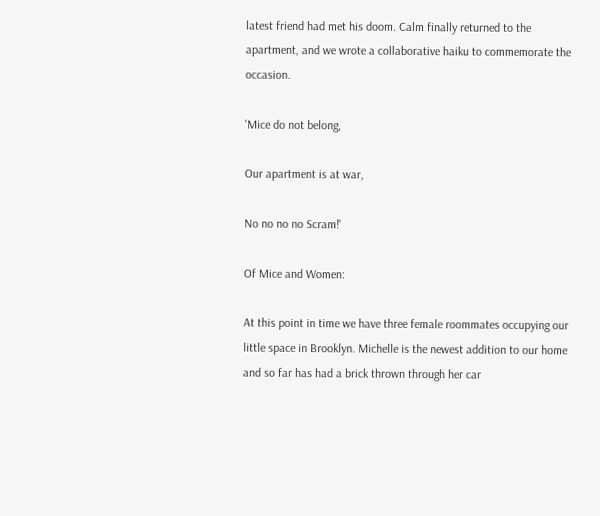latest friend had met his doom. Calm finally returned to the apartment, and we wrote a collaborative haiku to commemorate the occasion.

'Mice do not belong,

Our apartment is at war,

No no no no Scram!'

Of Mice and Women:

At this point in time we have three female roommates occupying our little space in Brooklyn. Michelle is the newest addition to our home and so far has had a brick thrown through her car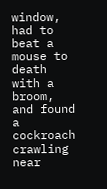window, had to beat a mouse to death with a broom, and found a cockroach crawling near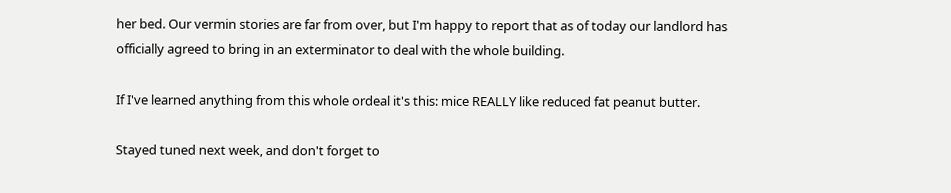her bed. Our vermin stories are far from over, but I'm happy to report that as of today our landlord has officially agreed to bring in an exterminator to deal with the whole building.

If I've learned anything from this whole ordeal it's this: mice REALLY like reduced fat peanut butter.

Stayed tuned next week, and don't forget to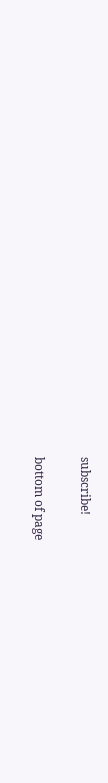subscribe!

bottom of page